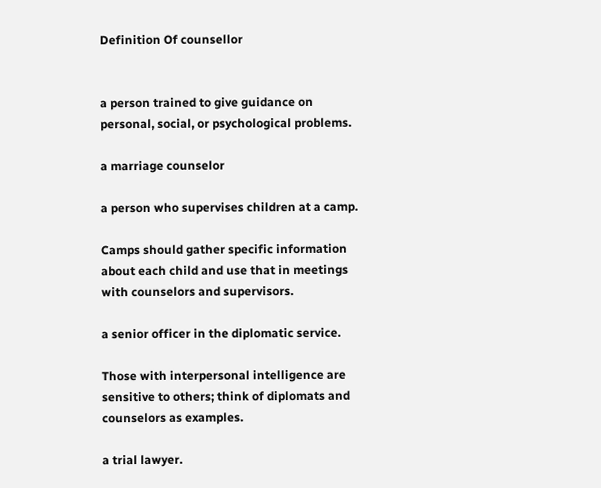Definition Of counsellor


a person trained to give guidance on personal, social, or psychological problems.

a marriage counselor

a person who supervises children at a camp.

Camps should gather specific information about each child and use that in meetings with counselors and supervisors.

a senior officer in the diplomatic service.

Those with interpersonal intelligence are sensitive to others; think of diplomats and counselors as examples.

a trial lawyer.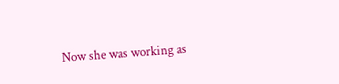Now she was working as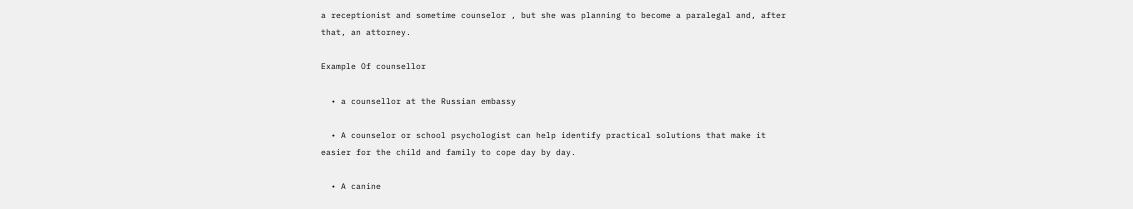a receptionist and sometime counselor , but she was planning to become a paralegal and, after that, an attorney.

Example Of counsellor

  • a counsellor at the Russian embassy

  • A counselor or school psychologist can help identify practical solutions that make it easier for the child and family to cope day by day.

  • A canine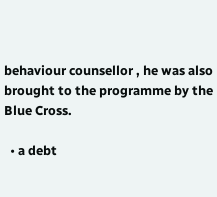behaviour counsellor , he was also brought to the programme by the Blue Cross.

  • a debt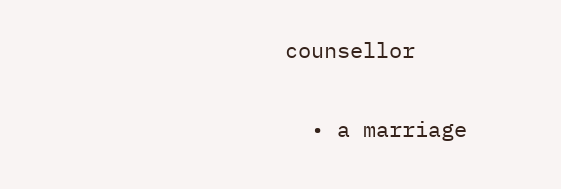counsellor

  • a marriage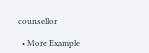counsellor

  • More Example